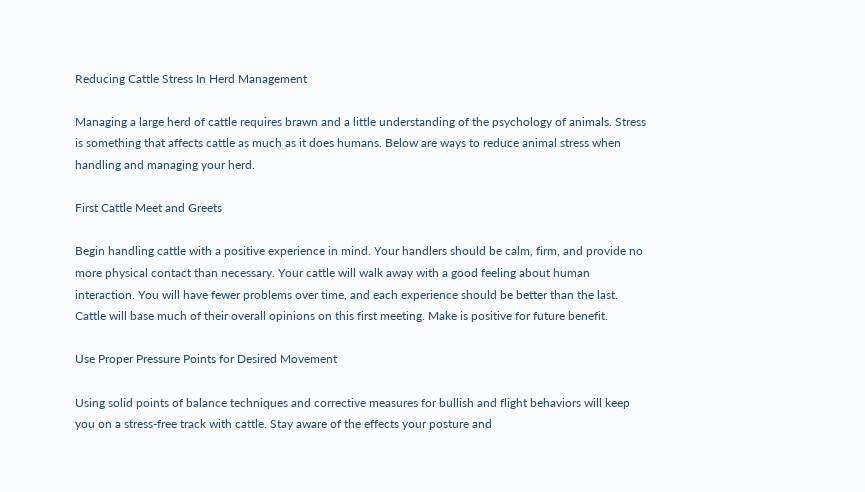Reducing Cattle Stress In Herd Management

Managing a large herd of cattle requires brawn and a little understanding of the psychology of animals. Stress is something that affects cattle as much as it does humans. Below are ways to reduce animal stress when handling and managing your herd.

First Cattle Meet and Greets

Begin handling cattle with a positive experience in mind. Your handlers should be calm, firm, and provide no more physical contact than necessary. Your cattle will walk away with a good feeling about human interaction. You will have fewer problems over time, and each experience should be better than the last. Cattle will base much of their overall opinions on this first meeting. Make is positive for future benefit.

Use Proper Pressure Points for Desired Movement

Using solid points of balance techniques and corrective measures for bullish and flight behaviors will keep you on a stress-free track with cattle. Stay aware of the effects your posture and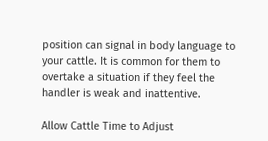position can signal in body language to your cattle. It is common for them to overtake a situation if they feel the handler is weak and inattentive.

Allow Cattle Time to Adjust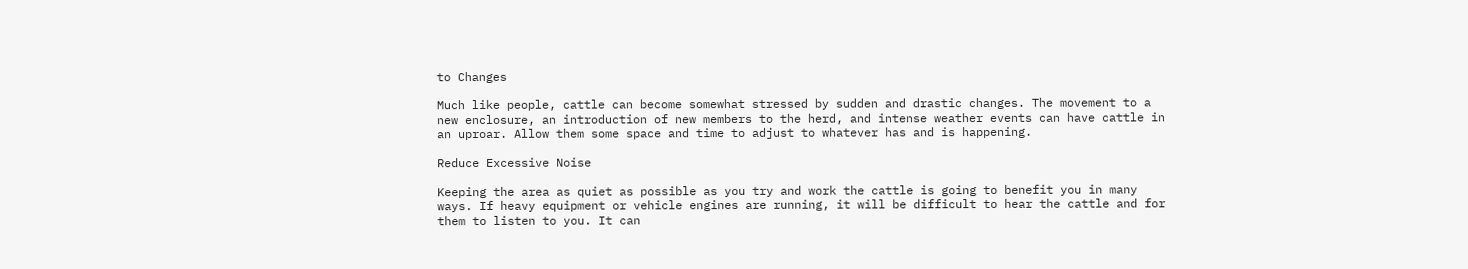to Changes

Much like people, cattle can become somewhat stressed by sudden and drastic changes. The movement to a new enclosure, an introduction of new members to the herd, and intense weather events can have cattle in an uproar. Allow them some space and time to adjust to whatever has and is happening.

Reduce Excessive Noise

Keeping the area as quiet as possible as you try and work the cattle is going to benefit you in many ways. If heavy equipment or vehicle engines are running, it will be difficult to hear the cattle and for them to listen to you. It can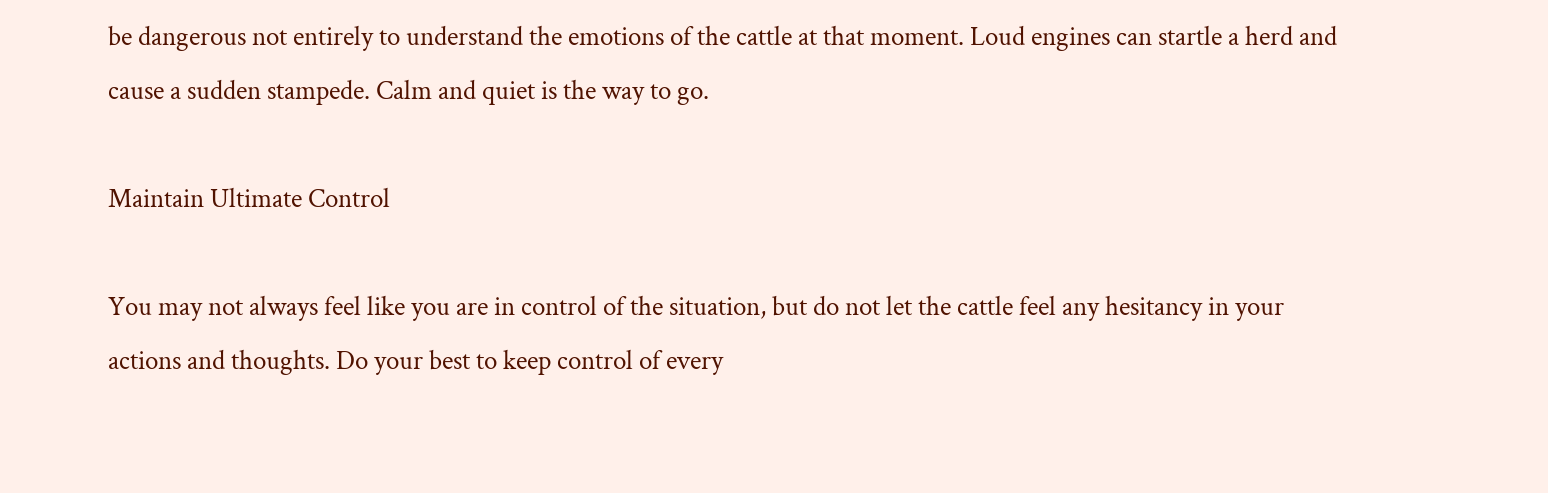be dangerous not entirely to understand the emotions of the cattle at that moment. Loud engines can startle a herd and cause a sudden stampede. Calm and quiet is the way to go.

Maintain Ultimate Control

You may not always feel like you are in control of the situation, but do not let the cattle feel any hesitancy in your actions and thoughts. Do your best to keep control of every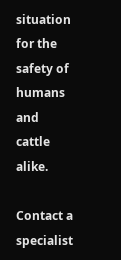situation for the safety of humans and cattle alike.

Contact a specialist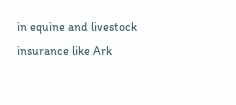in equine and livestock insurance like Ark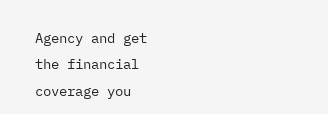Agency and get the financial coverage you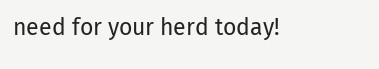need for your herd today!